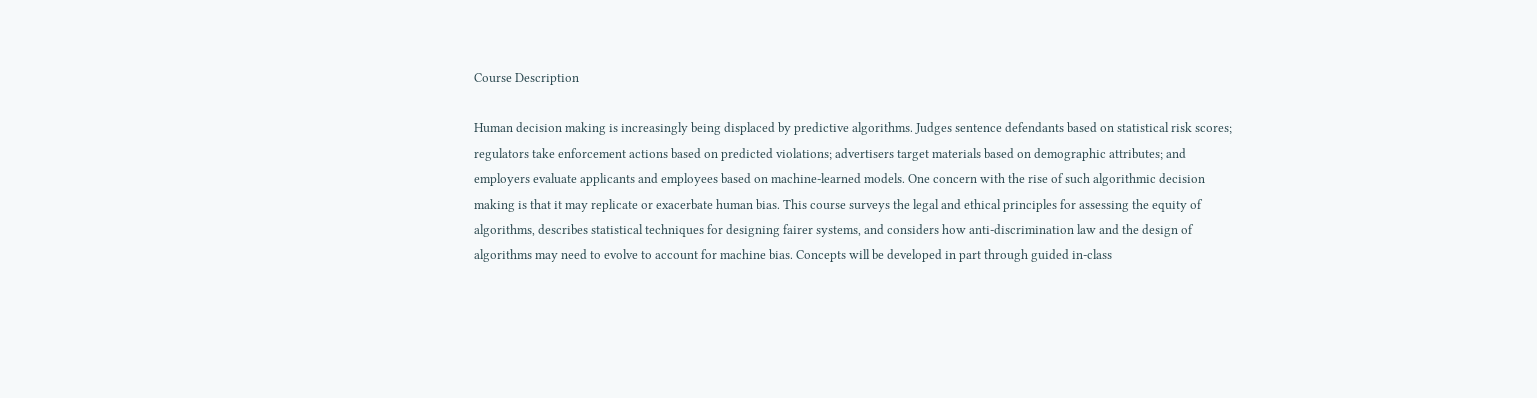Course Description

Human decision making is increasingly being displaced by predictive algorithms. Judges sentence defendants based on statistical risk scores; regulators take enforcement actions based on predicted violations; advertisers target materials based on demographic attributes; and employers evaluate applicants and employees based on machine-learned models. One concern with the rise of such algorithmic decision making is that it may replicate or exacerbate human bias. This course surveys the legal and ethical principles for assessing the equity of algorithms, describes statistical techniques for designing fairer systems, and considers how anti-discrimination law and the design of algorithms may need to evolve to account for machine bias. Concepts will be developed in part through guided in-class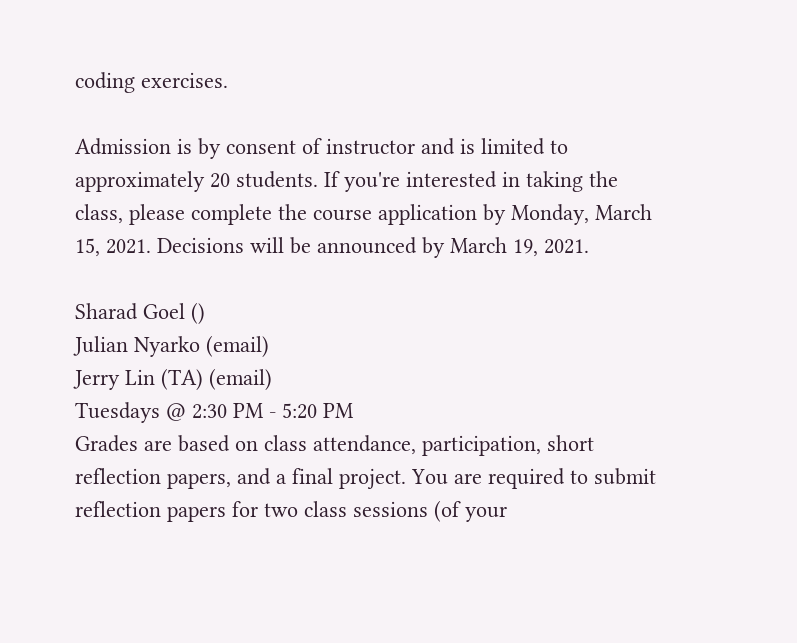coding exercises.

Admission is by consent of instructor and is limited to approximately 20 students. If you're interested in taking the class, please complete the course application by Monday, March 15, 2021. Decisions will be announced by March 19, 2021.

Sharad Goel ()
Julian Nyarko (email)
Jerry Lin (TA) (email)
Tuesdays @ 2:30 PM - 5:20 PM
Grades are based on class attendance, participation, short reflection papers, and a final project. You are required to submit reflection papers for two class sessions (of your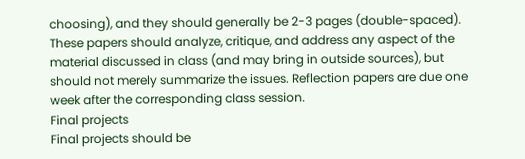choosing), and they should generally be 2-3 pages (double-spaced). These papers should analyze, critique, and address any aspect of the material discussed in class (and may bring in outside sources), but should not merely summarize the issues. Reflection papers are due one week after the corresponding class session.
Final projects
Final projects should be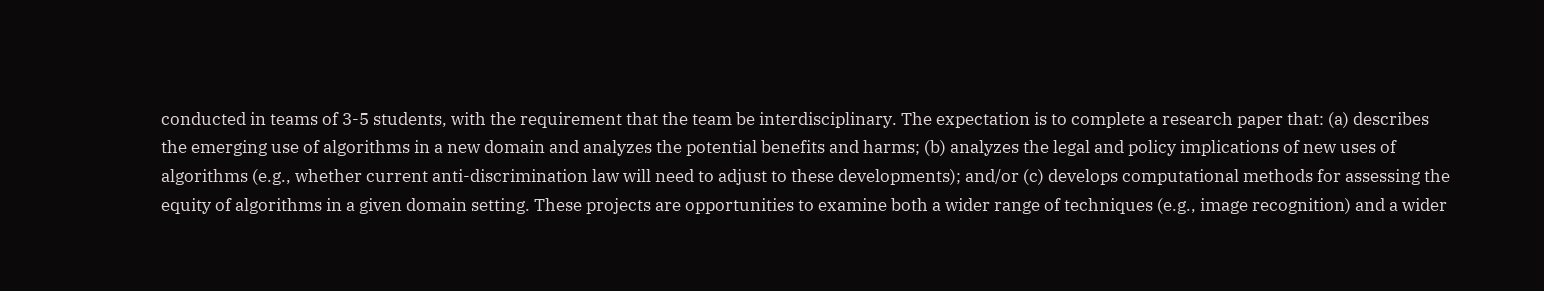conducted in teams of 3-5 students, with the requirement that the team be interdisciplinary. The expectation is to complete a research paper that: (a) describes the emerging use of algorithms in a new domain and analyzes the potential benefits and harms; (b) analyzes the legal and policy implications of new uses of algorithms (e.g., whether current anti-discrimination law will need to adjust to these developments); and/or (c) develops computational methods for assessing the equity of algorithms in a given domain setting. These projects are opportunities to examine both a wider range of techniques (e.g., image recognition) and a wider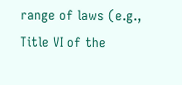range of laws (e.g., Title VI of the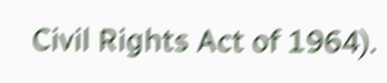Civil Rights Act of 1964).